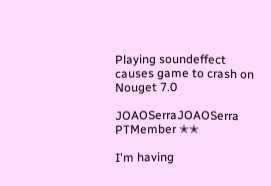Playing soundeffect causes game to crash on Nouget 7.0

JOAOSerraJOAOSerra PTMember ✭✭

I'm having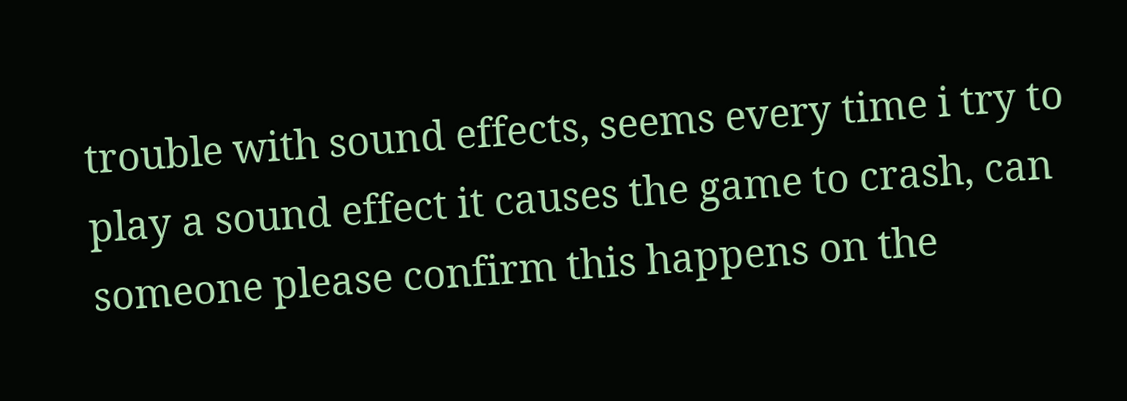trouble with sound effects, seems every time i try to play a sound effect it causes the game to crash, can someone please confirm this happens on the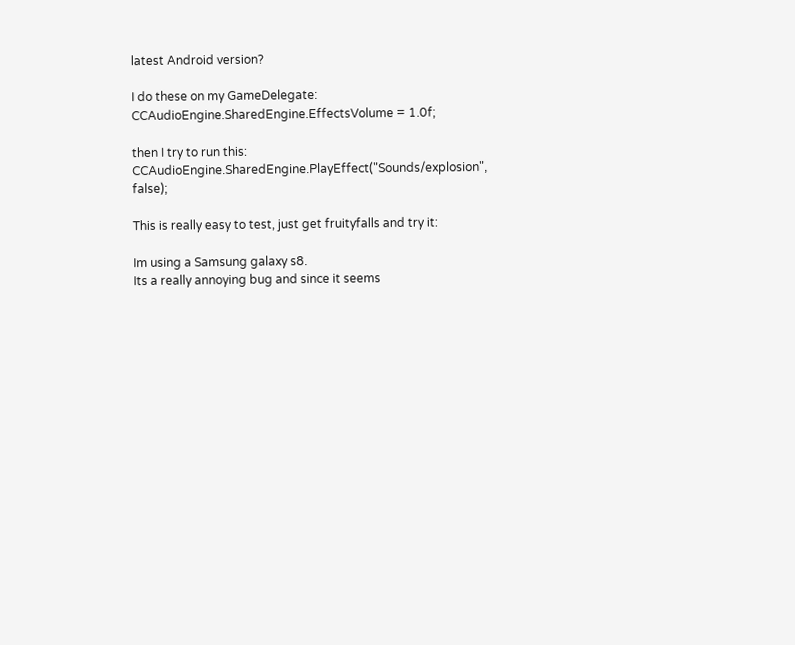latest Android version?

I do these on my GameDelegate:
CCAudioEngine.SharedEngine.EffectsVolume = 1.0f;

then I try to run this:
CCAudioEngine.SharedEngine.PlayEffect("Sounds/explosion", false);

This is really easy to test, just get fruityfalls and try it:

Im using a Samsung galaxy s8.
Its a really annoying bug and since it seems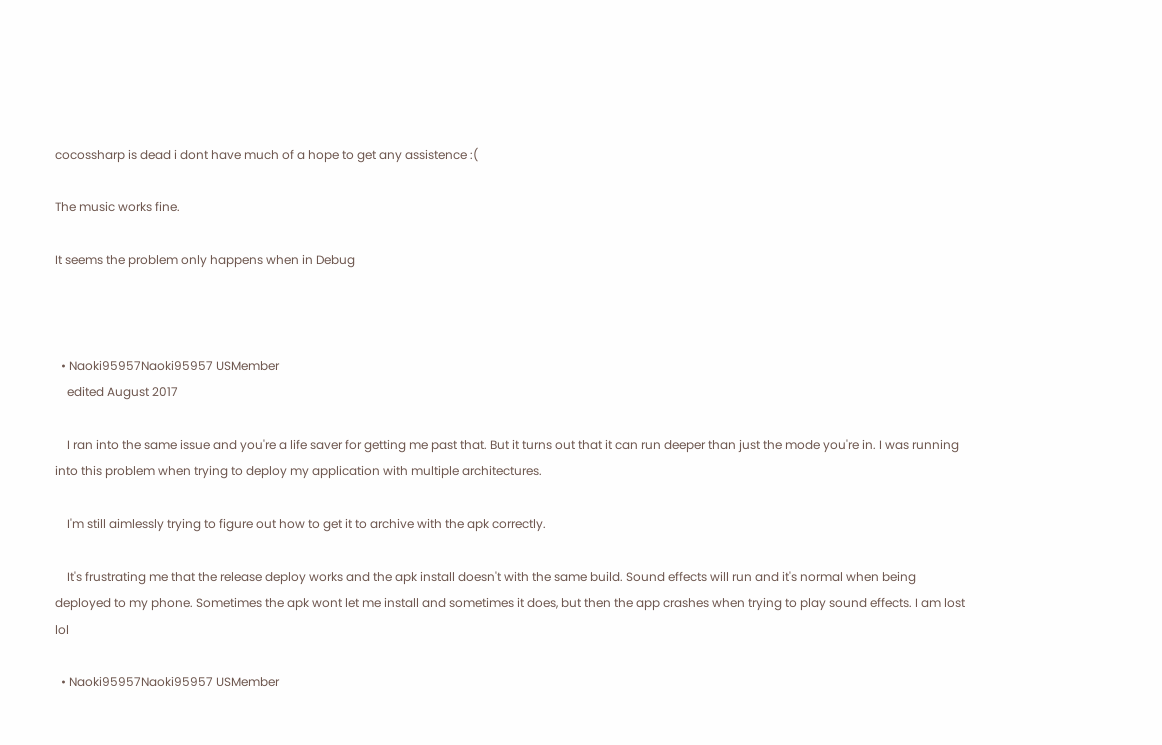cocossharp is dead i dont have much of a hope to get any assistence :(

The music works fine.

It seems the problem only happens when in Debug



  • Naoki95957Naoki95957 USMember
    edited August 2017

    I ran into the same issue and you're a life saver for getting me past that. But it turns out that it can run deeper than just the mode you're in. I was running into this problem when trying to deploy my application with multiple architectures.

    I'm still aimlessly trying to figure out how to get it to archive with the apk correctly.

    It's frustrating me that the release deploy works and the apk install doesn't with the same build. Sound effects will run and it's normal when being deployed to my phone. Sometimes the apk wont let me install and sometimes it does, but then the app crashes when trying to play sound effects. I am lost lol

  • Naoki95957Naoki95957 USMember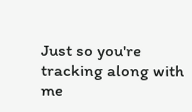Just so you're tracking along with me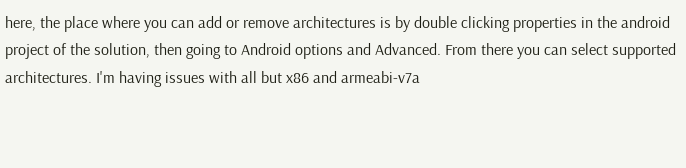here, the place where you can add or remove architectures is by double clicking properties in the android project of the solution, then going to Android options and Advanced. From there you can select supported architectures. I'm having issues with all but x86 and armeabi-v7a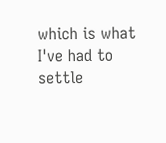which is what I've had to settle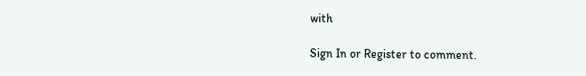with

Sign In or Register to comment.